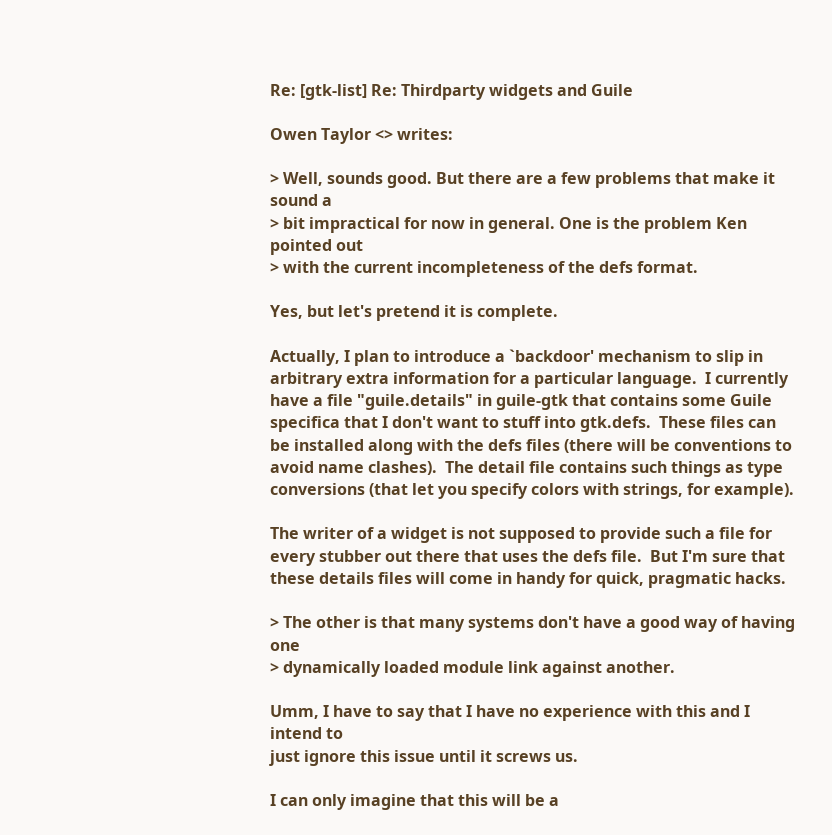Re: [gtk-list] Re: Thirdparty widgets and Guile

Owen Taylor <> writes:

> Well, sounds good. But there are a few problems that make it sound a
> bit impractical for now in general. One is the problem Ken pointed out
> with the current incompleteness of the defs format.

Yes, but let's pretend it is complete.

Actually, I plan to introduce a `backdoor' mechanism to slip in
arbitrary extra information for a particular language.  I currently
have a file "guile.details" in guile-gtk that contains some Guile
specifica that I don't want to stuff into gtk.defs.  These files can
be installed along with the defs files (there will be conventions to
avoid name clashes).  The detail file contains such things as type
conversions (that let you specify colors with strings, for example).

The writer of a widget is not supposed to provide such a file for
every stubber out there that uses the defs file.  But I'm sure that
these details files will come in handy for quick, pragmatic hacks.

> The other is that many systems don't have a good way of having one
> dynamically loaded module link against another.

Umm, I have to say that I have no experience with this and I intend to
just ignore this issue until it screws us.

I can only imagine that this will be a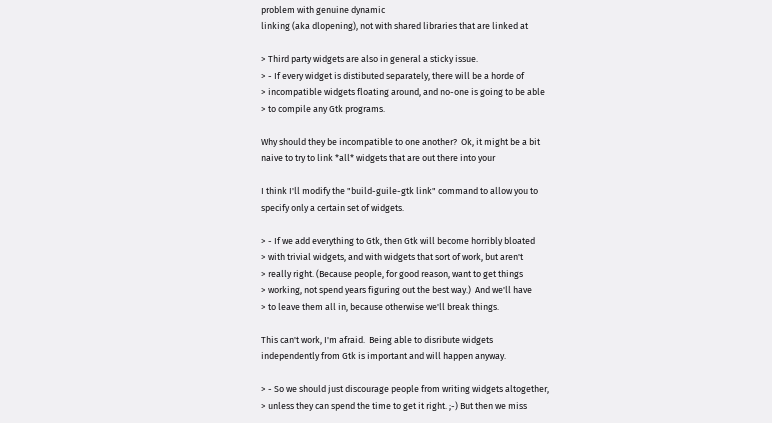problem with genuine dynamic
linking (aka dlopening), not with shared libraries that are linked at

> Third party widgets are also in general a sticky issue.
> - If every widget is distibuted separately, there will be a horde of
> incompatible widgets floating around, and no-one is going to be able
> to compile any Gtk programs.

Why should they be incompatible to one another?  Ok, it might be a bit
naive to try to link *all* widgets that are out there into your

I think I'll modify the "build-guile-gtk link" command to allow you to
specify only a certain set of widgets.

> - If we add everything to Gtk, then Gtk will become horribly bloated
> with trivial widgets, and with widgets that sort of work, but aren't
> really right. (Because people, for good reason, want to get things
> working, not spend years figuring out the best way.)  And we'll have
> to leave them all in, because otherwise we'll break things.

This can't work, I'm afraid.  Being able to disribute widgets
independently from Gtk is important and will happen anyway.

> - So we should just discourage people from writing widgets altogether,
> unless they can spend the time to get it right. ;-) But then we miss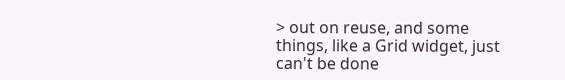> out on reuse, and some things, like a Grid widget, just can't be done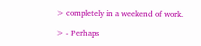> completely in a weekend of work.

> - Perhaps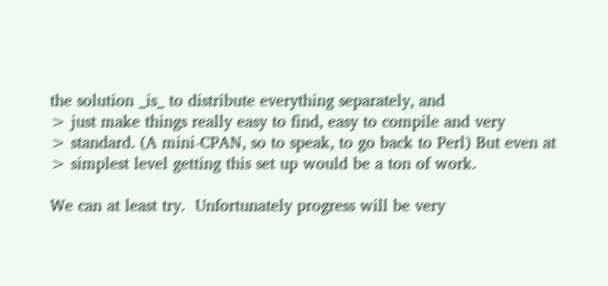the solution _is_ to distribute everything separately, and
> just make things really easy to find, easy to compile and very
> standard. (A mini-CPAN, so to speak, to go back to Perl) But even at
> simplest level getting this set up would be a ton of work.

We can at least try.  Unfortunately progress will be very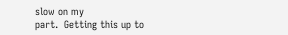slow on my
part.  Getting this up to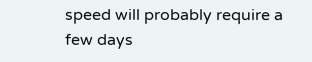speed will probably require a few days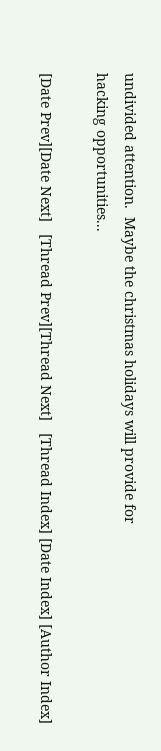undivided attention.  Maybe the christmas holidays will provide for
hacking opportunities...

[Date Prev][Date Next]   [Thread Prev][Thread Next]   [Thread Index] [Date Index] [Author Index]